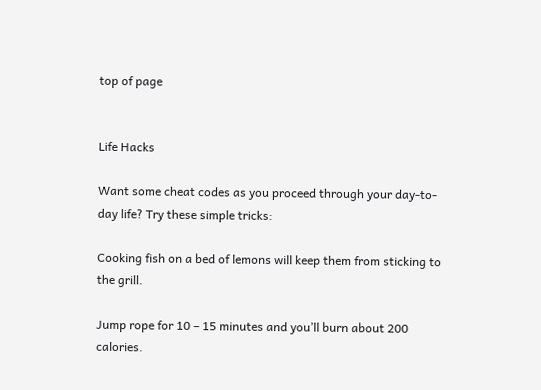top of page


Life Hacks

Want some cheat codes as you proceed through your day-to-day life? Try these simple tricks:

Cooking fish on a bed of lemons will keep them from sticking to the grill.

Jump rope for 10 – 15 minutes and you’ll burn about 200 calories.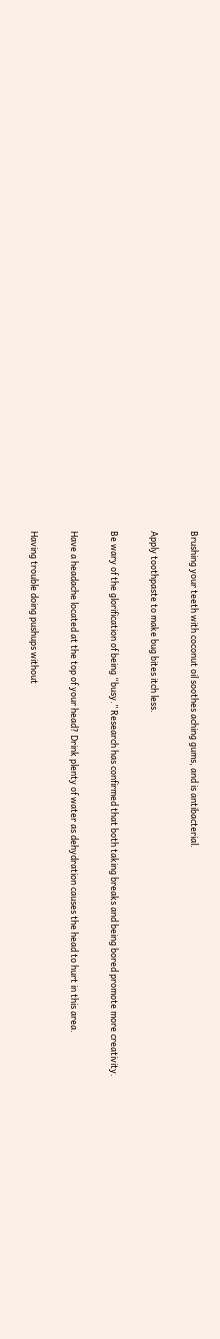Brushing your teeth with coconut oil soothes aching gums, and is antibacterial.

Apply toothpaste to make bug bites itch less.

Be wary of the glorification of being “busy.” Research has confirmed that both taking breaks and being bored promote more creativity.

Have a headache located at the top of your head? Drink plenty of water as dehydration causes the head to hurt in this area.

Having trouble doing pushups without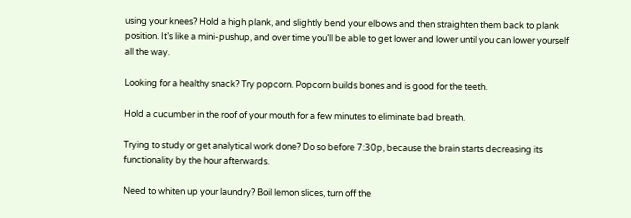using your knees? Hold a high plank, and slightly bend your elbows and then straighten them back to plank position. It’s like a mini-pushup, and over time you’ll be able to get lower and lower until you can lower yourself all the way.

Looking for a healthy snack? Try popcorn. Popcorn builds bones and is good for the teeth.

Hold a cucumber in the roof of your mouth for a few minutes to eliminate bad breath.

Trying to study or get analytical work done? Do so before 7:30p, because the brain starts decreasing its functionality by the hour afterwards.

Need to whiten up your laundry? Boil lemon slices, turn off the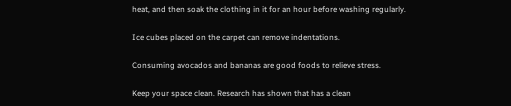heat, and then soak the clothing in it for an hour before washing regularly.

Ice cubes placed on the carpet can remove indentations.

Consuming avocados and bananas are good foods to relieve stress.

Keep your space clean. Research has shown that has a clean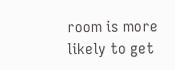room is more likely to get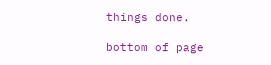things done.

bottom of page